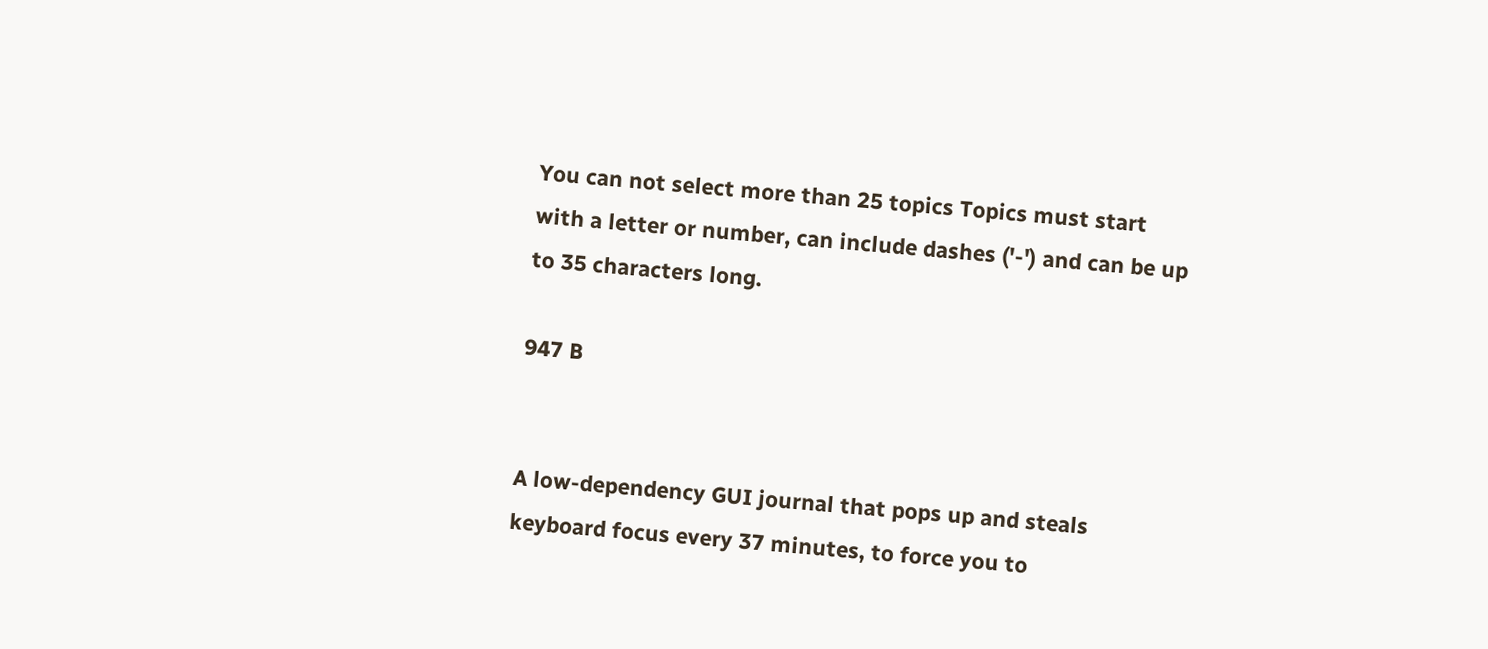You can not select more than 25 topics Topics must start with a letter or number, can include dashes ('-') and can be up to 35 characters long.

947 B


A low-dependency GUI journal that pops up and steals keyboard focus every 37 minutes, to force you to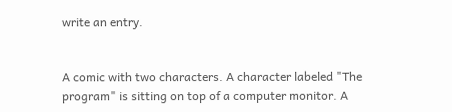write an entry.


A comic with two characters. A character labeled "The program" is sitting on top of a computer monitor. A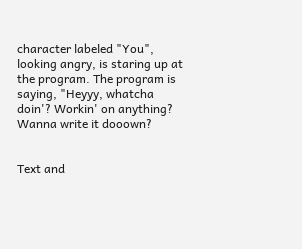character labeled "You", looking angry, is staring up at the program. The program is saying, "Heyyy, whatcha doin'? Workin' on anything? Wanna write it dooown?


Text and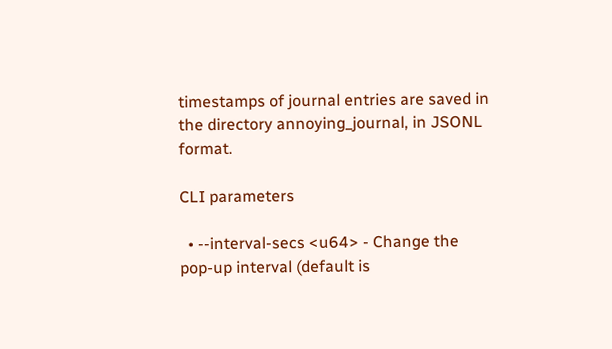timestamps of journal entries are saved in the directory annoying_journal, in JSONL format.

CLI parameters

  • --interval-secs <u64> - Change the pop-up interval (default is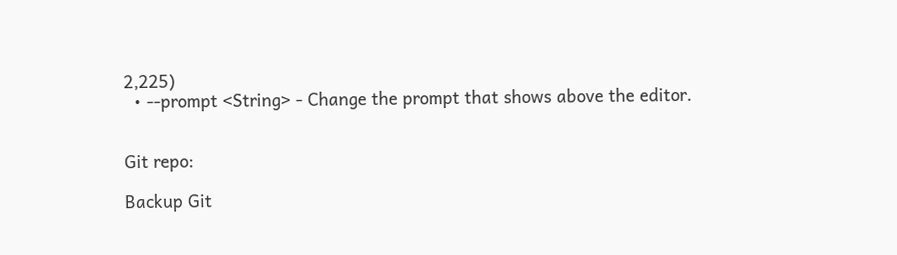2,225)
  • --prompt <String> - Change the prompt that shows above the editor.


Git repo:

Backup Git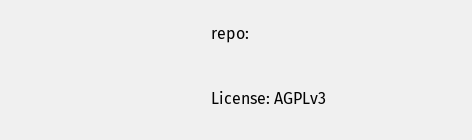repo:

License: AGPLv3